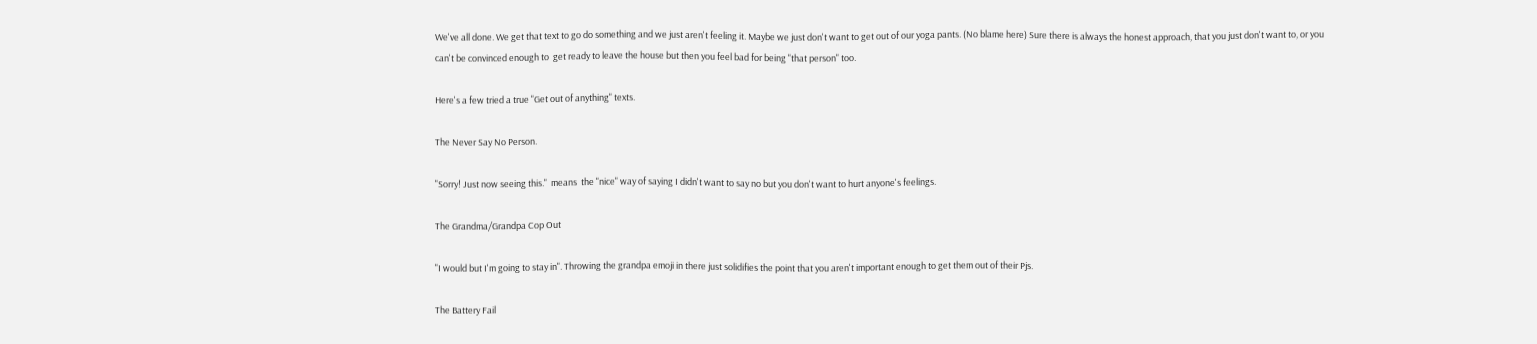We've all done. We get that text to go do something and we just aren't feeling it. Maybe we just don't want to get out of our yoga pants. (No blame here) Sure there is always the honest approach, that you just don't want to, or you can't be convinced enough to  get ready to leave the house but then you feel bad for being "that person" too.

Here's a few tried a true "Get out of anything" texts.

The Never Say No Person.

"Sorry! Just now seeing this."  means  the "nice" way of saying I didn't want to say no but you don't want to hurt anyone's feelings.

The Grandma/Grandpa Cop Out

"I would but I'm going to stay in". Throwing the grandpa emoji in there just solidifies the point that you aren't important enough to get them out of their Pjs.

The Battery Fail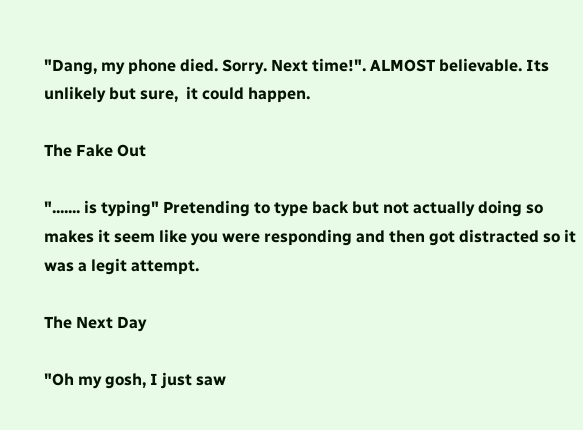"Dang, my phone died. Sorry. Next time!". ALMOST believable. Its unlikely but sure,  it could happen.

The Fake Out

"....... is typing" Pretending to type back but not actually doing so makes it seem like you were responding and then got distracted so it was a legit attempt.

The Next Day

"Oh my gosh, I just saw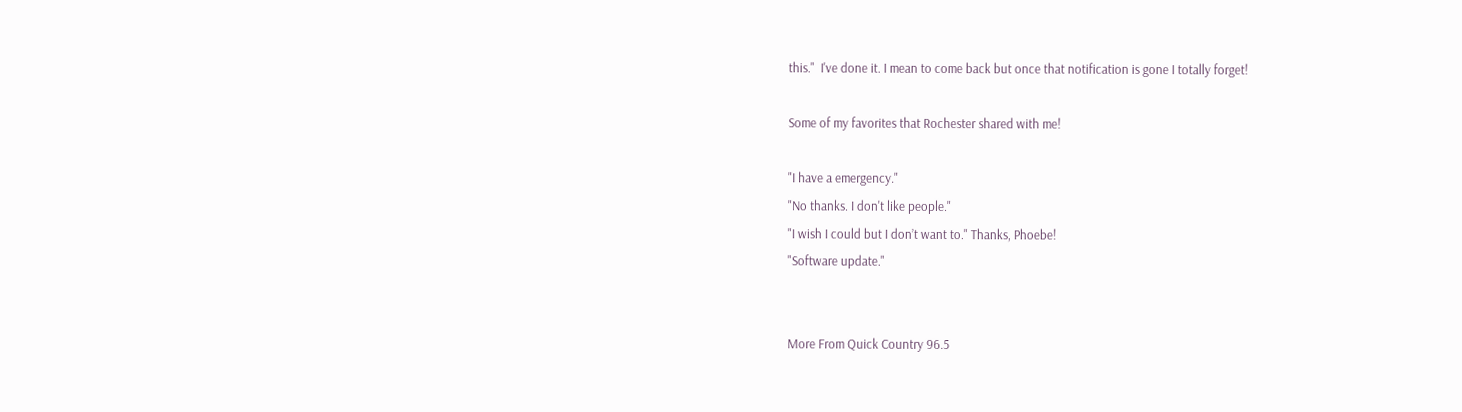this."  I've done it. I mean to come back but once that notification is gone I totally forget!

Some of my favorites that Rochester shared with me!

"I have a emergency."
"No thanks. I don't like people."
"I wish I could but I don’t want to." Thanks, Phoebe!
"Software update."


More From Quick Country 96.5